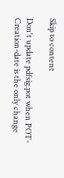Skip to content

Don't update pdfsig.pot when POT-Creation-date is the only change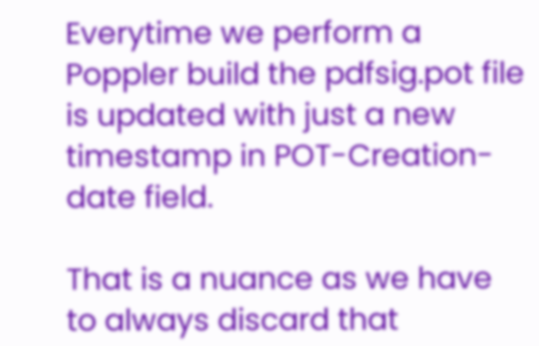Everytime we perform a Poppler build the pdfsig.pot file is updated with just a new timestamp in POT-Creation-date field.

That is a nuance as we have to always discard that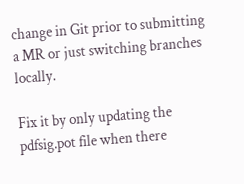change in Git prior to submitting a MR or just switching branches locally.

Fix it by only updating the pdfsig.pot file when there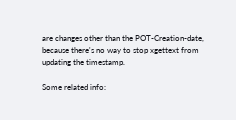are changes other than the POT-Creation-date, because there's no way to stop xgettext from updating the timestamp.

Some related info: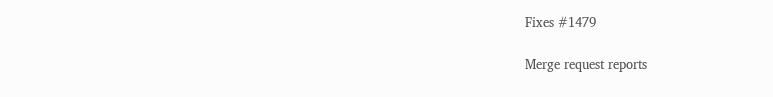Fixes #1479

Merge request reports